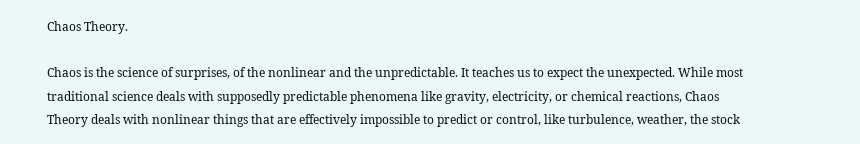Chaos Theory.

Chaos is the science of surprises, of the nonlinear and the unpredictable. It teaches us to expect the unexpected. While most traditional science deals with supposedly predictable phenomena like gravity, electricity, or chemical reactions, Chaos Theory deals with nonlinear things that are effectively impossible to predict or control, like turbulence, weather, the stock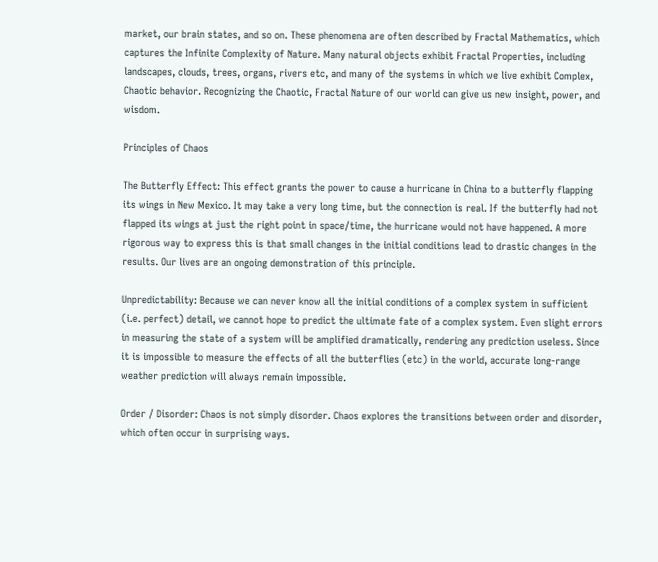market, our brain states, and so on. These phenomena are often described by Fractal Mathematics, which captures the Infinite Complexity of Nature. Many natural objects exhibit Fractal Properties, including landscapes, clouds, trees, organs, rivers etc, and many of the systems in which we live exhibit Complex, Chaotic behavior. Recognizing the Chaotic, Fractal Nature of our world can give us new insight, power, and wisdom.

Principles of Chaos

The Butterfly Effect: This effect grants the power to cause a hurricane in China to a butterfly flapping its wings in New Mexico. It may take a very long time, but the connection is real. If the butterfly had not flapped its wings at just the right point in space/time, the hurricane would not have happened. A more rigorous way to express this is that small changes in the initial conditions lead to drastic changes in the results. Our lives are an ongoing demonstration of this principle.

Unpredictability: Because we can never know all the initial conditions of a complex system in sufficient (i.e. perfect) detail, we cannot hope to predict the ultimate fate of a complex system. Even slight errors in measuring the state of a system will be amplified dramatically, rendering any prediction useless. Since it is impossible to measure the effects of all the butterflies (etc) in the world, accurate long-range weather prediction will always remain impossible.

Order / Disorder: Chaos is not simply disorder. Chaos explores the transitions between order and disorder, which often occur in surprising ways.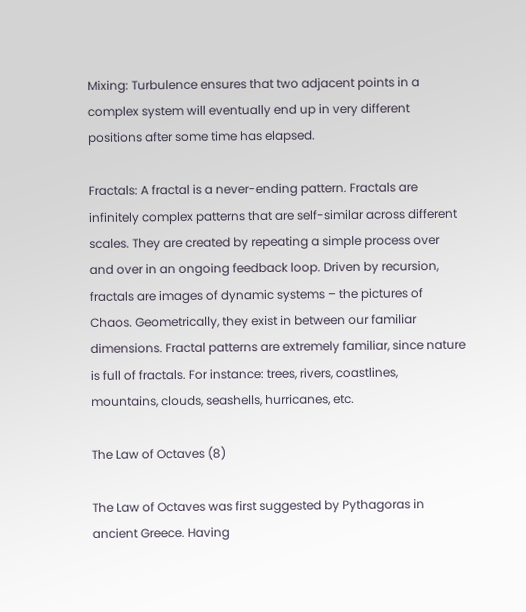Mixing: Turbulence ensures that two adjacent points in a complex system will eventually end up in very different positions after some time has elapsed.

Fractals: A fractal is a never-ending pattern. Fractals are infinitely complex patterns that are self-similar across different scales. They are created by repeating a simple process over and over in an ongoing feedback loop. Driven by recursion, fractals are images of dynamic systems – the pictures of Chaos. Geometrically, they exist in between our familiar dimensions. Fractal patterns are extremely familiar, since nature is full of fractals. For instance: trees, rivers, coastlines, mountains, clouds, seashells, hurricanes, etc.

The Law of Octaves (8)

The Law of Octaves was first suggested by Pythagoras in ancient Greece. Having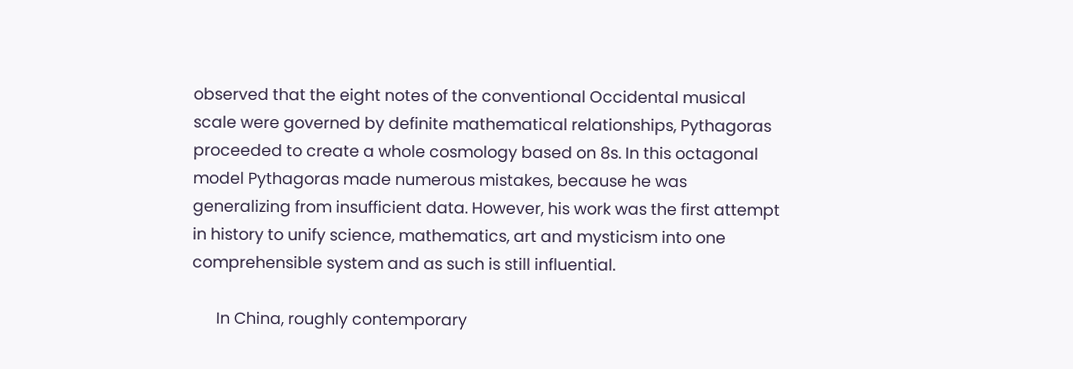observed that the eight notes of the conventional Occidental musical scale were governed by definite mathematical relationships, Pythagoras proceeded to create a whole cosmology based on 8s. In this octagonal model Pythagoras made numerous mistakes, because he was generalizing from insufficient data. However, his work was the first attempt in history to unify science, mathematics, art and mysticism into one comprehensible system and as such is still influential.

      In China, roughly contemporary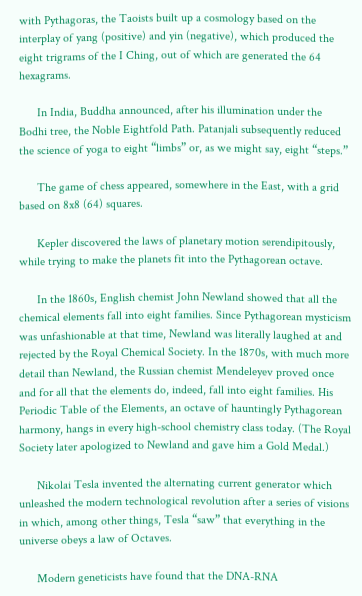with Pythagoras, the Taoists built up a cosmology based on the interplay of yang (positive) and yin (negative), which produced the eight trigrams of the I Ching, out of which are generated the 64 hexagrams.

      In India, Buddha announced, after his illumination under the Bodhi tree, the Noble Eightfold Path. Patanjali subsequently reduced the science of yoga to eight “limbs” or, as we might say, eight “steps.”

      The game of chess appeared, somewhere in the East, with a grid based on 8x8 (64) squares.

      Kepler discovered the laws of planetary motion serendipitously, while trying to make the planets fit into the Pythagorean octave.

      In the 1860s, English chemist John Newland showed that all the chemical elements fall into eight families. Since Pythagorean mysticism was unfashionable at that time, Newland was literally laughed at and rejected by the Royal Chemical Society. In the 1870s, with much more detail than Newland, the Russian chemist Mendeleyev proved once and for all that the elements do, indeed, fall into eight families. His Periodic Table of the Elements, an octave of hauntingly Pythagorean harmony, hangs in every high-school chemistry class today. (The Royal Society later apologized to Newland and gave him a Gold Medal.)

      Nikolai Tesla invented the alternating current generator which unleashed the modern technological revolution after a series of visions in which, among other things, Tesla “saw” that everything in the universe obeys a law of Octaves.

      Modern geneticists have found that the DNA-RNA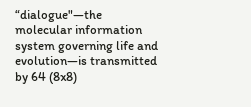“dialogue"—the molecular information system governing life and evolution—is transmitted by 64 (8x8)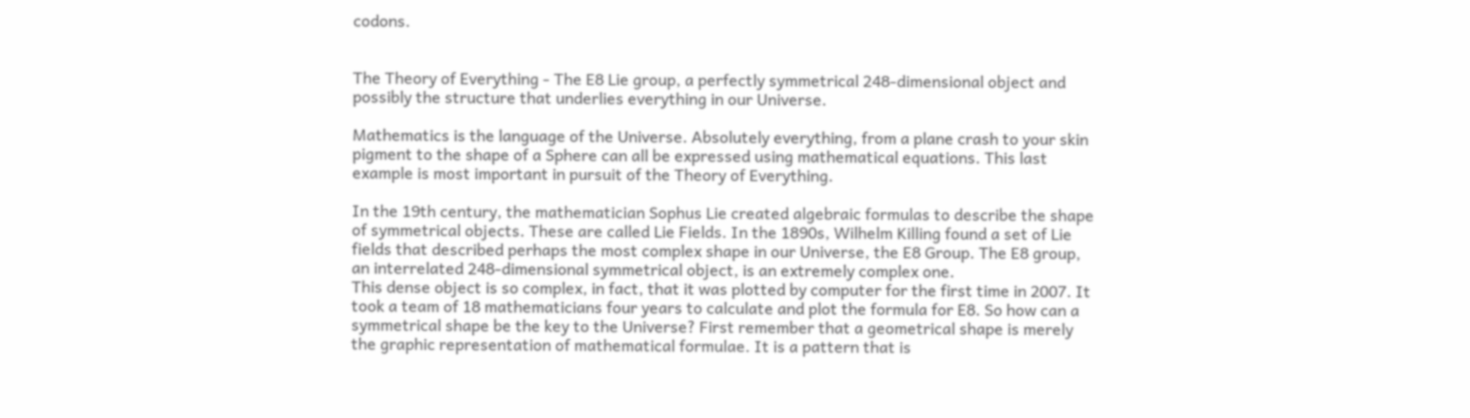codons.


The Theory of Everything - The E8 Lie group, a perfectly symmetrical 248-dimensional object and possibly the structure that underlies everything in our Universe.

Mathematics is the language of the Universe. Absolutely everything, from a plane crash to your skin pigment to the shape of a Sphere can all be expressed using mathematical equations. This last example is most important in pursuit of the Theory of Everything.

In the 19th century, the mathematician Sophus Lie created algebraic formulas to describe the shape of symmetrical objects. These are called Lie Fields. In the 1890s, Wilhelm Killing found a set of Lie fields that described perhaps the most complex shape in our Universe, the E8 Group. The E8 group, an interrelated 248-dimensional symmetrical object, is an extremely complex one.
This dense object is so complex, in fact, that it was plotted by computer for the first time in 2007. It took a team of 18 mathematicians four years to calculate and plot the formula for E8. So how can a symmetrical shape be the key to the Universe? First remember that a geometrical shape is merely the graphic representation of mathematical formulae. It is a pattern that is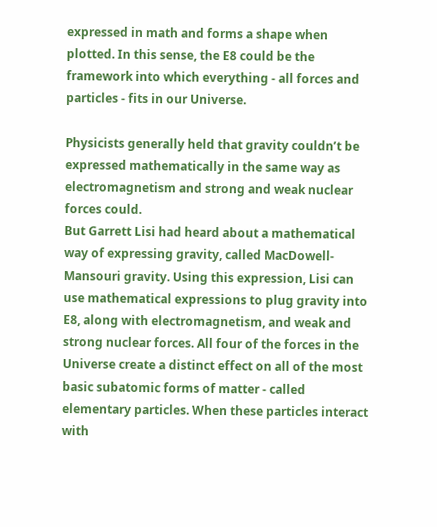expressed in math and forms a shape when plotted. In this sense, the E8 could be the framework into which everything - all forces and particles - fits in our Universe.

Physicists generally held that gravity couldn’t be expressed mathematically in the same way as electromagnetism and strong and weak nuclear forces could.
But Garrett Lisi had heard about a mathematical way of expressing gravity, called MacDowell-Mansouri gravity. Using this expression, Lisi can use mathematical expressions to plug gravity into E8, along with electromagnetism, and weak and strong nuclear forces. All four of the forces in the Universe create a distinct effect on all of the most basic subatomic forms of matter - called elementary particles. When these particles interact with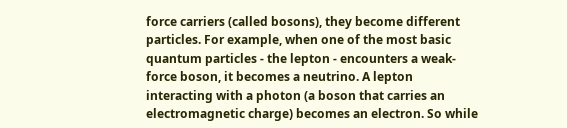force carriers (called bosons), they become different particles. For example, when one of the most basic quantum particles - the lepton - encounters a weak-force boson, it becomes a neutrino. A lepton interacting with a photon (a boson that carries an electromagnetic charge) becomes an electron. So while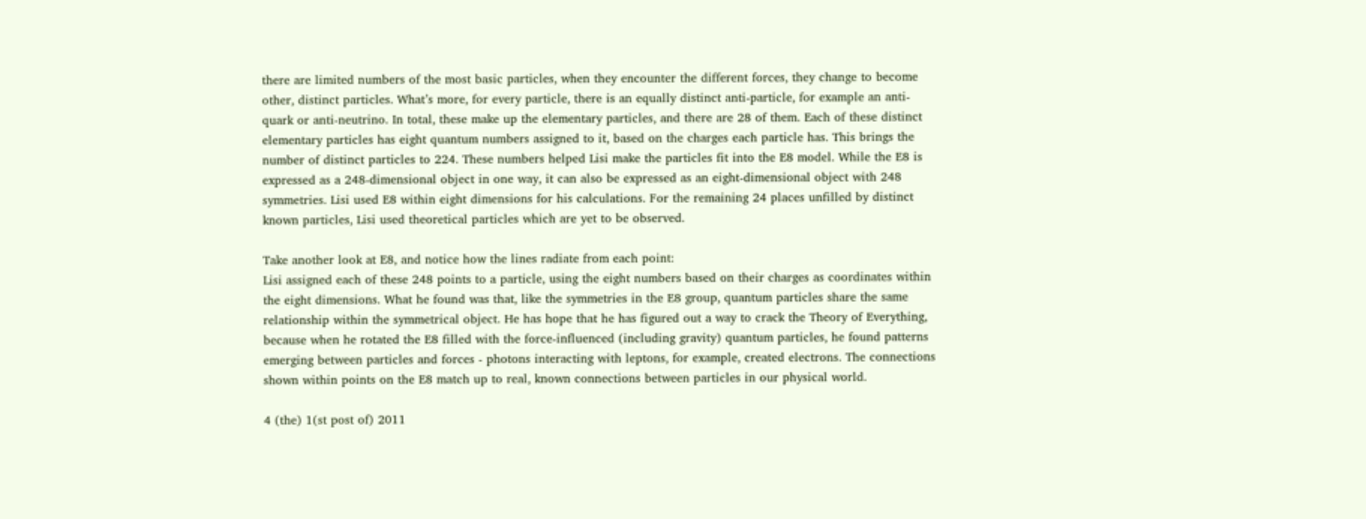there are limited numbers of the most basic particles, when they encounter the different forces, they change to become other, distinct particles. What’s more, for every particle, there is an equally distinct anti-particle, for example an anti-quark or anti-neutrino. In total, these make up the elementary particles, and there are 28 of them. Each of these distinct elementary particles has eight quantum numbers assigned to it, based on the charges each particle has. This brings the number of distinct particles to 224. These numbers helped Lisi make the particles fit into the E8 model. While the E8 is expressed as a 248-dimensional object in one way, it can also be expressed as an eight-dimensional object with 248 symmetries. Lisi used E8 within eight dimensions for his calculations. For the remaining 24 places unfilled by distinct known particles, Lisi used theoretical particles which are yet to be observed.

Take another look at E8, and notice how the lines radiate from each point:
Lisi assigned each of these 248 points to a particle, using the eight numbers based on their charges as coordinates within the eight dimensions. What he found was that, like the symmetries in the E8 group, quantum particles share the same relationship within the symmetrical object. He has hope that he has figured out a way to crack the Theory of Everything, because when he rotated the E8 filled with the force-influenced (including gravity) quantum particles, he found patterns emerging between particles and forces - photons interacting with leptons, for example, created electrons. The connections shown within points on the E8 match up to real, known connections between particles in our physical world.

4 (the) 1(st post of) 2011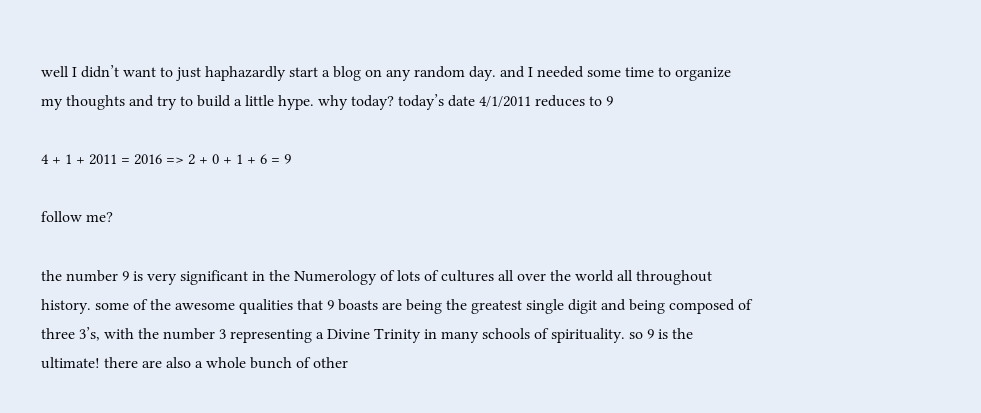well I didn’t want to just haphazardly start a blog on any random day. and I needed some time to organize my thoughts and try to build a little hype. why today? today’s date 4/1/2011 reduces to 9

4 + 1 + 2011 = 2016 => 2 + 0 + 1 + 6 = 9

follow me?

the number 9 is very significant in the Numerology of lots of cultures all over the world all throughout history. some of the awesome qualities that 9 boasts are being the greatest single digit and being composed of three 3’s, with the number 3 representing a Divine Trinity in many schools of spirituality. so 9 is the ultimate! there are also a whole bunch of other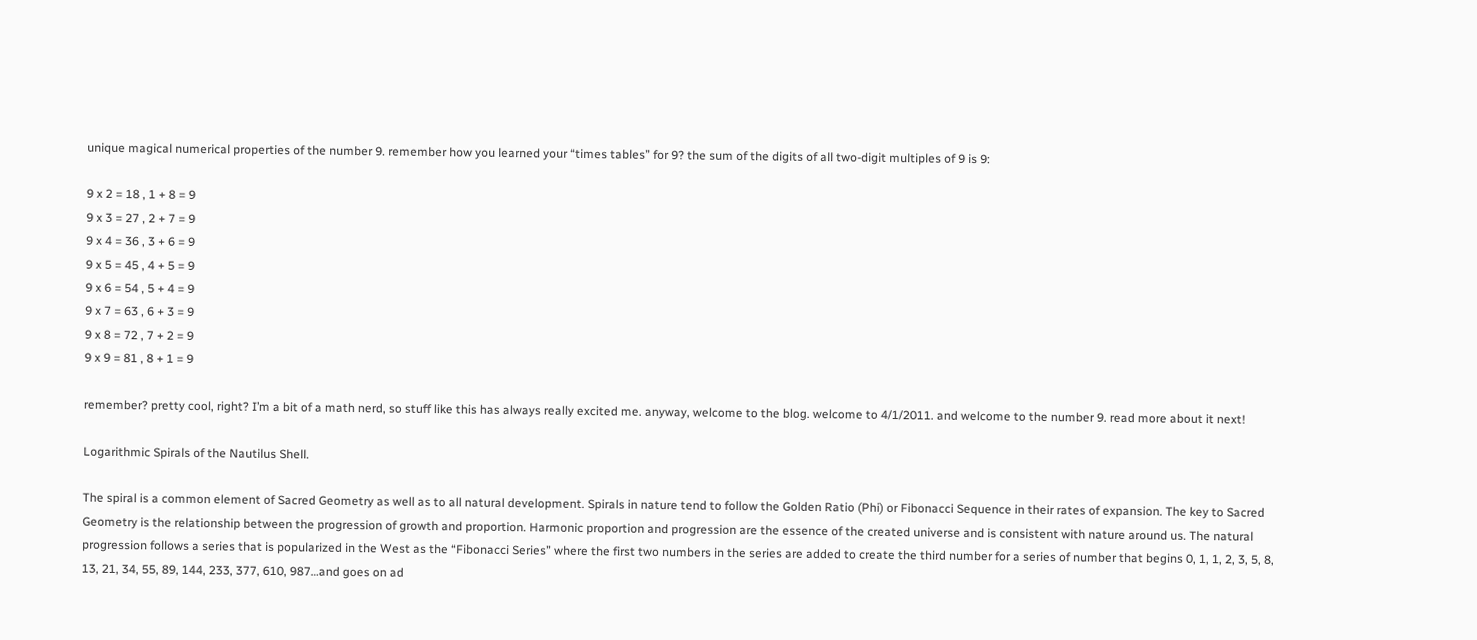unique magical numerical properties of the number 9. remember how you learned your “times tables” for 9? the sum of the digits of all two-digit multiples of 9 is 9:

9 x 2 = 18 , 1 + 8 = 9
9 x 3 = 27 , 2 + 7 = 9
9 x 4 = 36 , 3 + 6 = 9
9 x 5 = 45 , 4 + 5 = 9
9 x 6 = 54 , 5 + 4 = 9
9 x 7 = 63 , 6 + 3 = 9
9 x 8 = 72 , 7 + 2 = 9
9 x 9 = 81 , 8 + 1 = 9

remember? pretty cool, right? I’m a bit of a math nerd, so stuff like this has always really excited me. anyway, welcome to the blog. welcome to 4/1/2011. and welcome to the number 9. read more about it next!

Logarithmic Spirals of the Nautilus Shell.

The spiral is a common element of Sacred Geometry as well as to all natural development. Spirals in nature tend to follow the Golden Ratio (Phi) or Fibonacci Sequence in their rates of expansion. The key to Sacred Geometry is the relationship between the progression of growth and proportion. Harmonic proportion and progression are the essence of the created universe and is consistent with nature around us. The natural progression follows a series that is popularized in the West as the “Fibonacci Series” where the first two numbers in the series are added to create the third number for a series of number that begins 0, 1, 1, 2, 3, 5, 8, 13, 21, 34, 55, 89, 144, 233, 377, 610, 987…and goes on ad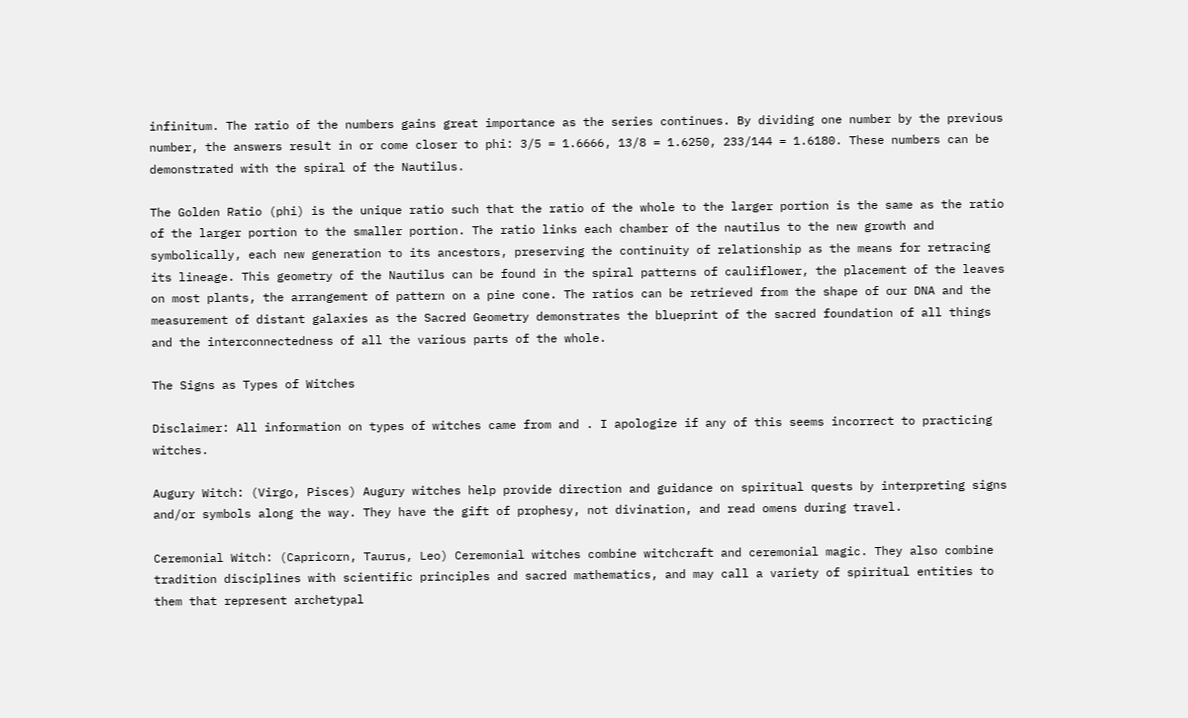infinitum. The ratio of the numbers gains great importance as the series continues. By dividing one number by the previous number, the answers result in or come closer to phi: 3/5 = 1.6666, 13/8 = 1.6250, 233/144 = 1.6180. These numbers can be demonstrated with the spiral of the Nautilus.

The Golden Ratio (phi) is the unique ratio such that the ratio of the whole to the larger portion is the same as the ratio of the larger portion to the smaller portion. The ratio links each chamber of the nautilus to the new growth and symbolically, each new generation to its ancestors, preserving the continuity of relationship as the means for retracing its lineage. This geometry of the Nautilus can be found in the spiral patterns of cauliflower, the placement of the leaves on most plants, the arrangement of pattern on a pine cone. The ratios can be retrieved from the shape of our DNA and the measurement of distant galaxies as the Sacred Geometry demonstrates the blueprint of the sacred foundation of all things and the interconnectedness of all the various parts of the whole.

The Signs as Types of Witches

Disclaimer: All information on types of witches came from and . I apologize if any of this seems incorrect to practicing witches.

Augury Witch: (Virgo, Pisces) Augury witches help provide direction and guidance on spiritual quests by interpreting signs and/or symbols along the way. They have the gift of prophesy, not divination, and read omens during travel.

Ceremonial Witch: (Capricorn, Taurus, Leo) Ceremonial witches combine witchcraft and ceremonial magic. They also combine tradition disciplines with scientific principles and sacred mathematics, and may call a variety of spiritual entities to them that represent archetypal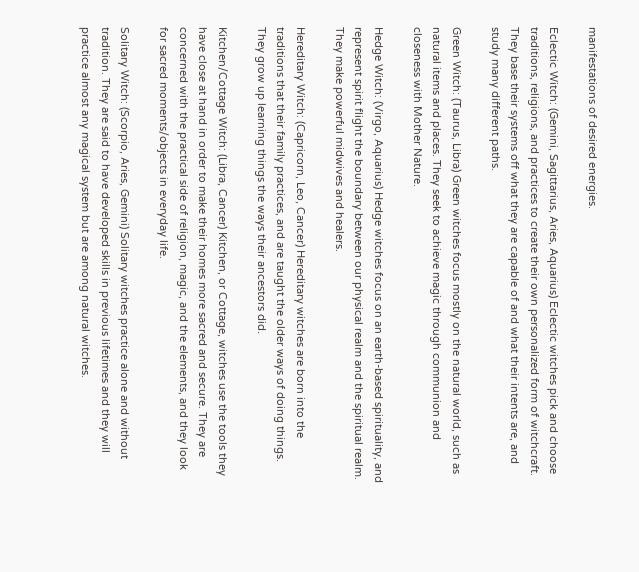manifestations of desired energies.

Eclectic Witch: (Gemini, Sagittarius, Aries, Aquarius) Eclectic witches pick and choose traditions, religions, and practices to create their own personalized form of witchcraft. They base their systems off what they are capable of and what their intents are, and study many different paths.

Green Witch: (Taurus, Libra) Green witches focus mostly on the natural world, such as natural items and places. They seek to achieve magic through communion and closeness with Mother Nature.

Hedge Witch: (Virgo, Aquarius) Hedge witches focus on an earth-based spirituality, and represent spirit flight the boundary between our physical realm and the spiritual realm. They make powerful midwives and healers.

Hereditary Witch: (Capricorn, Leo, Cancer) Hereditary witches are born into the traditions that their family practices, and are taught the older ways of doing things. They grow up learning things the ways their ancestors did.

Kitchen/Cottage Witch: (Libra, Cancer) Kitchen, or Cottage, witches use the tools they have close at hand in order to make their homes more sacred and secure. They are concerned with the practical side of religion, magic, and the elements, and they look for sacred moments/objects in everyday life.

Solitary Witch: (Scorpio, Aries, Gemini) Solitary witches practice alone and without tradition. They are said to have developed skills in previous lifetimes and they will practice almost any magical system but are among natural witches.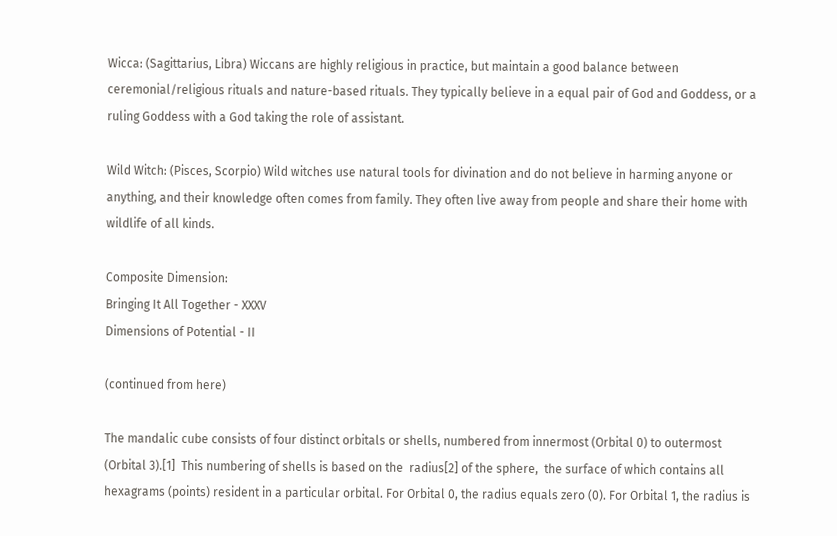Wicca: (Sagittarius, Libra) Wiccans are highly religious in practice, but maintain a good balance between ceremonial/religious rituals and nature-based rituals. They typically believe in a equal pair of God and Goddess, or a ruling Goddess with a God taking the role of assistant.

Wild Witch: (Pisces, Scorpio) Wild witches use natural tools for divination and do not believe in harming anyone or anything, and their knowledge often comes from family. They often live away from people and share their home with wildlife of all kinds.

Composite Dimension:
Bringing It All Together - XXXV
Dimensions of Potential - II

(continued from here)

The mandalic cube consists of four distinct orbitals or shells, numbered from innermost (Orbital 0) to outermost (Orbital 3).[1]  This numbering of shells is based on the  radius[2] of the sphere,  the surface of which contains all hexagrams (points) resident in a particular orbital. For Orbital 0, the radius equals zero (0). For Orbital 1, the radius is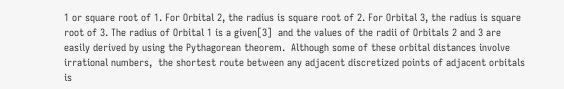1 or square root of 1. For Orbital 2, the radius is square root of 2. For Orbital 3, the radius is square root of 3. The radius of Orbital 1 is a given[3]  and the values of the radii of Orbitals 2 and 3 are easily derived by using the Pythagorean theorem.  Although some of these orbital distances involve irrational numbers,  the shortest route between any adjacent discretized points of adjacent orbitals is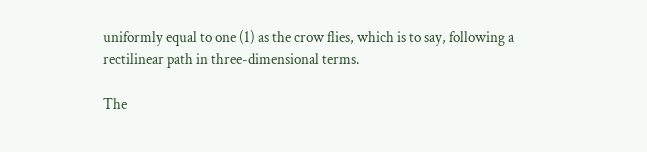uniformly equal to one (1) as the crow flies, which is to say, following a rectilinear path in three-dimensional terms.

The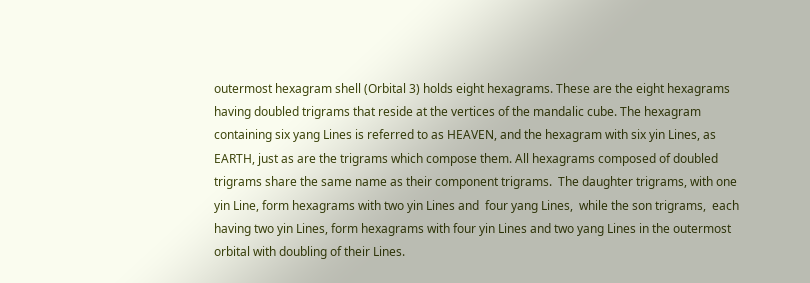outermost hexagram shell (Orbital 3) holds eight hexagrams. These are the eight hexagrams having doubled trigrams that reside at the vertices of the mandalic cube. The hexagram containing six yang Lines is referred to as HEAVEN, and the hexagram with six yin Lines, as EARTH, just as are the trigrams which compose them. All hexagrams composed of doubled trigrams share the same name as their component trigrams.  The daughter trigrams, with one yin Line, form hexagrams with two yin Lines and  four yang Lines,  while the son trigrams,  each having two yin Lines, form hexagrams with four yin Lines and two yang Lines in the outermost orbital with doubling of their Lines.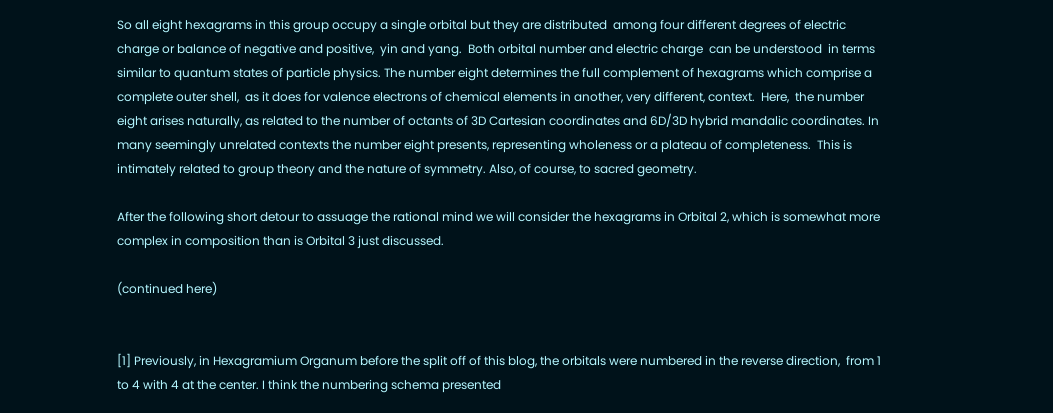So all eight hexagrams in this group occupy a single orbital but they are distributed  among four different degrees of electric charge or balance of negative and positive,  yin and yang.  Both orbital number and electric charge  can be understood  in terms  similar to quantum states of particle physics. The number eight determines the full complement of hexagrams which comprise a complete outer shell,  as it does for valence electrons of chemical elements in another, very different, context.  Here,  the number eight arises naturally, as related to the number of octants of 3D Cartesian coordinates and 6D/3D hybrid mandalic coordinates. In many seemingly unrelated contexts the number eight presents, representing wholeness or a plateau of completeness.  This is intimately related to group theory and the nature of symmetry. Also, of course, to sacred geometry.

After the following short detour to assuage the rational mind we will consider the hexagrams in Orbital 2, which is somewhat more complex in composition than is Orbital 3 just discussed.

(continued here)


[1] Previously, in Hexagramium Organum before the split off of this blog, the orbitals were numbered in the reverse direction,  from 1 to 4 with 4 at the center. I think the numbering schema presented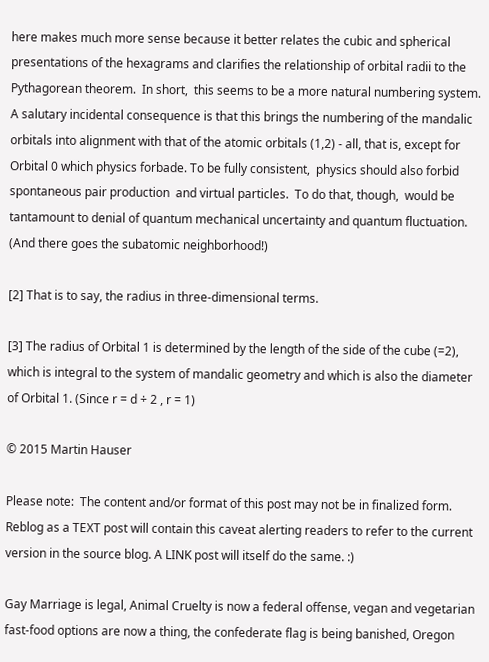here makes much more sense because it better relates the cubic and spherical presentations of the hexagrams and clarifies the relationship of orbital radii to the Pythagorean theorem.  In short,  this seems to be a more natural numbering system. A salutary incidental consequence is that this brings the numbering of the mandalic orbitals into alignment with that of the atomic orbitals (1,2) - all, that is, except for Orbital 0 which physics forbade. To be fully consistent,  physics should also forbid spontaneous pair production  and virtual particles.  To do that, though,  would be tantamount to denial of quantum mechanical uncertainty and quantum fluctuation. (And there goes the subatomic neighborhood!)

[2] That is to say, the radius in three-dimensional terms.

[3] The radius of Orbital 1 is determined by the length of the side of the cube (=2), which is integral to the system of mandalic geometry and which is also the diameter of Orbital 1. (Since r = d ÷ 2 , r = 1)

© 2015 Martin Hauser

Please note:  The content and/or format of this post may not be in finalized form. Reblog as a TEXT post will contain this caveat alerting readers to refer to the current version in the source blog. A LINK post will itself do the same. :)

Gay Marriage is legal, Animal Cruelty is now a federal offense, vegan and vegetarian fast-food options are now a thing, the confederate flag is being banished, Oregon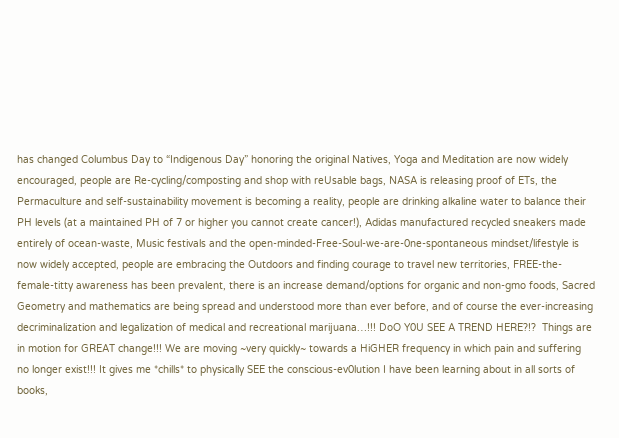has changed Columbus Day to “Indigenous Day” honoring the original Natives, Yoga and Meditation are now widely encouraged, people are Re-cycling/composting and shop with reUsable bags, NASA is releasing proof of ETs, the Permaculture and self-sustainability movement is becoming a reality, people are drinking alkaline water to balance their PH levels (at a maintained PH of 7 or higher you cannot create cancer!), Adidas manufactured recycled sneakers made entirely of ocean-waste, Music festivals and the open-minded-Free-Soul-we-are-0ne-spontaneous mindset/lifestyle is now widely accepted, people are embracing the Outdoors and finding courage to travel new territories, FREE-the-female-titty awareness has been prevalent, there is an increase demand/options for organic and non-gmo foods, Sacred Geometry and mathematics are being spread and understood more than ever before, and of course the ever-increasing decriminalization and legalization of medical and recreational marijuana…!!! DoO Y0U SEE A TREND HERE?!?  Things are in motion for GREAT change!!! We are moving ~very quickly~ towards a HiGHER frequency in which pain and suffering no longer exist!!! It gives me *chills* to physically SEE the conscious-ev0lution I have been learning about in all sorts of books,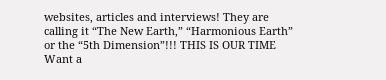websites, articles and interviews! They are calling it “The New Earth,” “Harmonious Earth” or the “5th Dimension”!!! THIS IS OUR TIME
Want a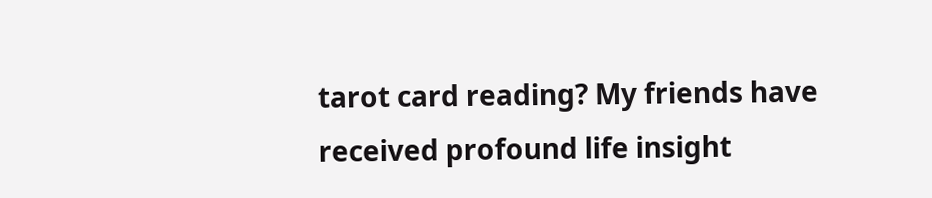tarot card reading? My friends have received profound life insight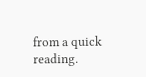from a quick reading.